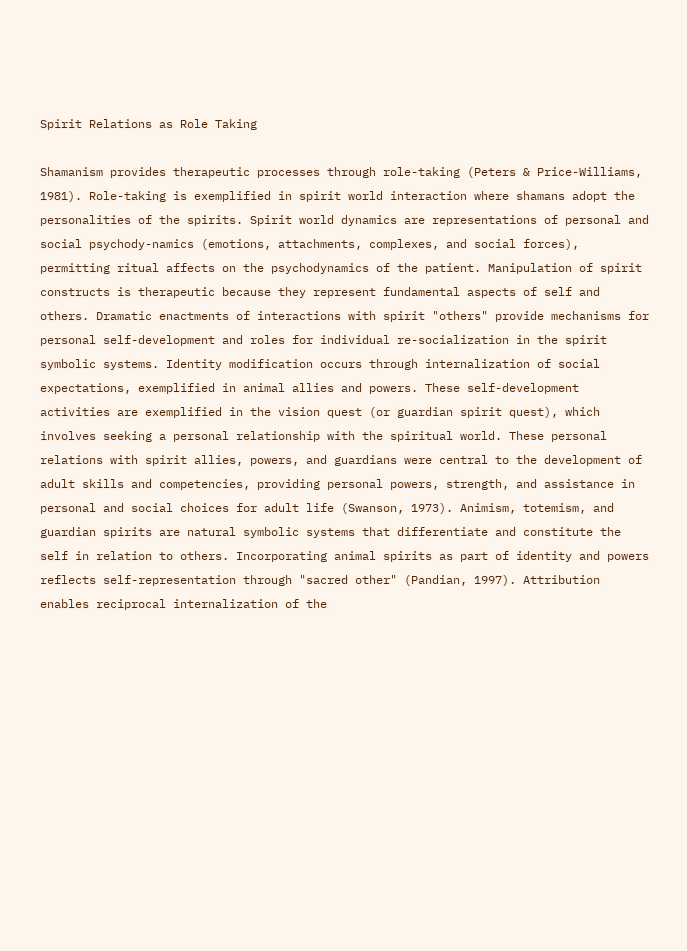Spirit Relations as Role Taking

Shamanism provides therapeutic processes through role-taking (Peters & Price-Williams, 1981). Role-taking is exemplified in spirit world interaction where shamans adopt the personalities of the spirits. Spirit world dynamics are representations of personal and social psychody-namics (emotions, attachments, complexes, and social forces), permitting ritual affects on the psychodynamics of the patient. Manipulation of spirit constructs is therapeutic because they represent fundamental aspects of self and others. Dramatic enactments of interactions with spirit "others" provide mechanisms for personal self-development and roles for individual re-socialization in the spirit symbolic systems. Identity modification occurs through internalization of social expectations, exemplified in animal allies and powers. These self-development activities are exemplified in the vision quest (or guardian spirit quest), which involves seeking a personal relationship with the spiritual world. These personal relations with spirit allies, powers, and guardians were central to the development of adult skills and competencies, providing personal powers, strength, and assistance in personal and social choices for adult life (Swanson, 1973). Animism, totemism, and guardian spirits are natural symbolic systems that differentiate and constitute the self in relation to others. Incorporating animal spirits as part of identity and powers reflects self-representation through "sacred other" (Pandian, 1997). Attribution enables reciprocal internalization of the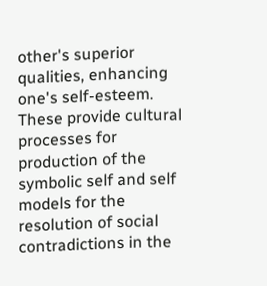other's superior qualities, enhancing one's self-esteem. These provide cultural processes for production of the symbolic self and self models for the resolution of social contradictions in the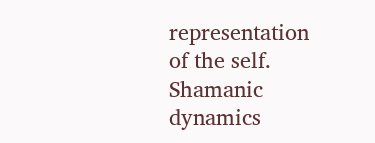representation of the self. Shamanic dynamics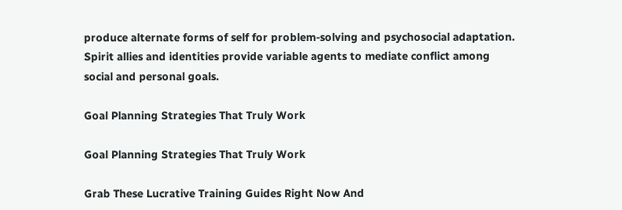produce alternate forms of self for problem-solving and psychosocial adaptation. Spirit allies and identities provide variable agents to mediate conflict among social and personal goals.

Goal Planning Strategies That Truly Work

Goal Planning Strategies That Truly Work

Grab These Lucrative Training Guides Right Now And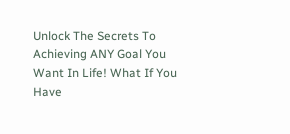Unlock The Secrets To Achieving ANY Goal You Want In Life! What If You Have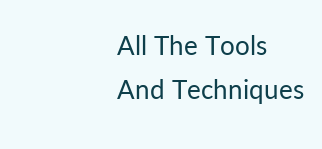All The Tools And Techniques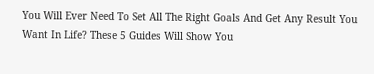You Will Ever Need To Set All The Right Goals And Get Any Result You Want In Life? These 5 Guides Will Show You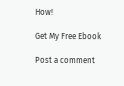How!

Get My Free Ebook

Post a comment